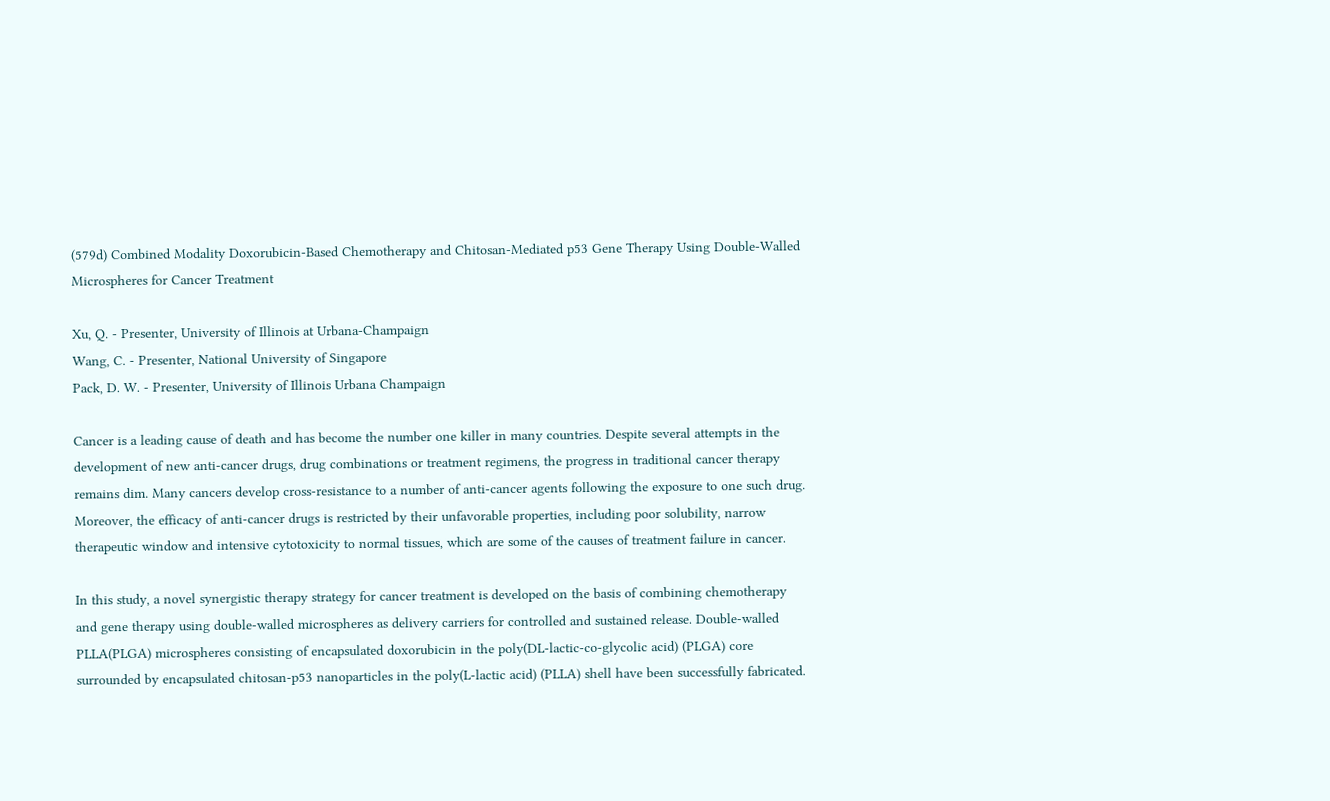(579d) Combined Modality Doxorubicin-Based Chemotherapy and Chitosan-Mediated p53 Gene Therapy Using Double-Walled Microspheres for Cancer Treatment

Xu, Q. - Presenter, University of Illinois at Urbana-Champaign
Wang, C. - Presenter, National University of Singapore
Pack, D. W. - Presenter, University of Illinois Urbana Champaign

Cancer is a leading cause of death and has become the number one killer in many countries. Despite several attempts in the development of new anti-cancer drugs, drug combinations or treatment regimens, the progress in traditional cancer therapy remains dim. Many cancers develop cross-resistance to a number of anti-cancer agents following the exposure to one such drug. Moreover, the efficacy of anti-cancer drugs is restricted by their unfavorable properties, including poor solubility, narrow therapeutic window and intensive cytotoxicity to normal tissues, which are some of the causes of treatment failure in cancer.

In this study, a novel synergistic therapy strategy for cancer treatment is developed on the basis of combining chemotherapy and gene therapy using double-walled microspheres as delivery carriers for controlled and sustained release. Double-walled PLLA(PLGA) microspheres consisting of encapsulated doxorubicin in the poly(DL-lactic-co-glycolic acid) (PLGA) core surrounded by encapsulated chitosan-p53 nanoparticles in the poly(L-lactic acid) (PLLA) shell have been successfully fabricated.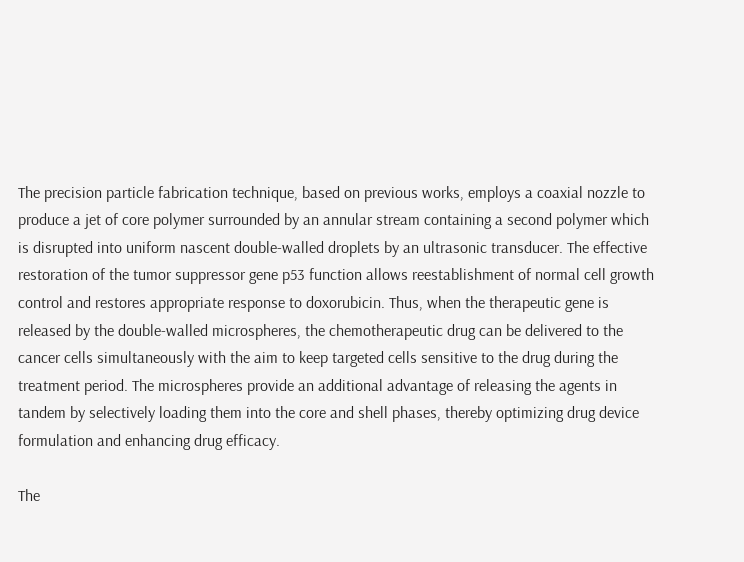The precision particle fabrication technique, based on previous works, employs a coaxial nozzle to produce a jet of core polymer surrounded by an annular stream containing a second polymer which is disrupted into uniform nascent double-walled droplets by an ultrasonic transducer. The effective restoration of the tumor suppressor gene p53 function allows reestablishment of normal cell growth control and restores appropriate response to doxorubicin. Thus, when the therapeutic gene is released by the double-walled microspheres, the chemotherapeutic drug can be delivered to the cancer cells simultaneously with the aim to keep targeted cells sensitive to the drug during the treatment period. The microspheres provide an additional advantage of releasing the agents in tandem by selectively loading them into the core and shell phases, thereby optimizing drug device formulation and enhancing drug efficacy.

The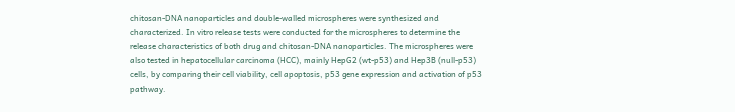chitosan-DNA nanoparticles and double-walled microspheres were synthesized and characterized. In vitro release tests were conducted for the microspheres to determine the release characteristics of both drug and chitosan-DNA nanoparticles. The microspheres were also tested in hepatocellular carcinoma (HCC), mainly HepG2 (wt-p53) and Hep3B (null-p53) cells, by comparing their cell viability, cell apoptosis, p53 gene expression and activation of p53 pathway.